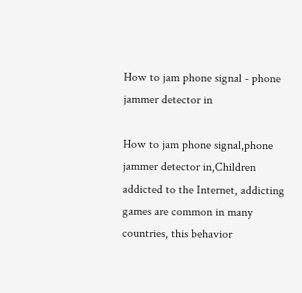How to jam phone signal - phone jammer detector in

How to jam phone signal,phone jammer detector in,Children addicted to the Internet, addicting games are common in many countries, this behavior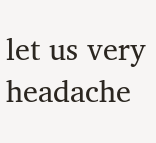let us very headache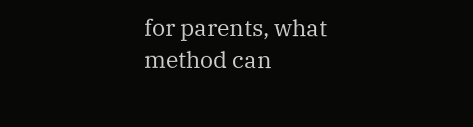for parents, what method can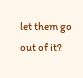let them go out of it?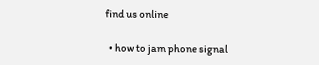find us online

  • how to jam phone signal